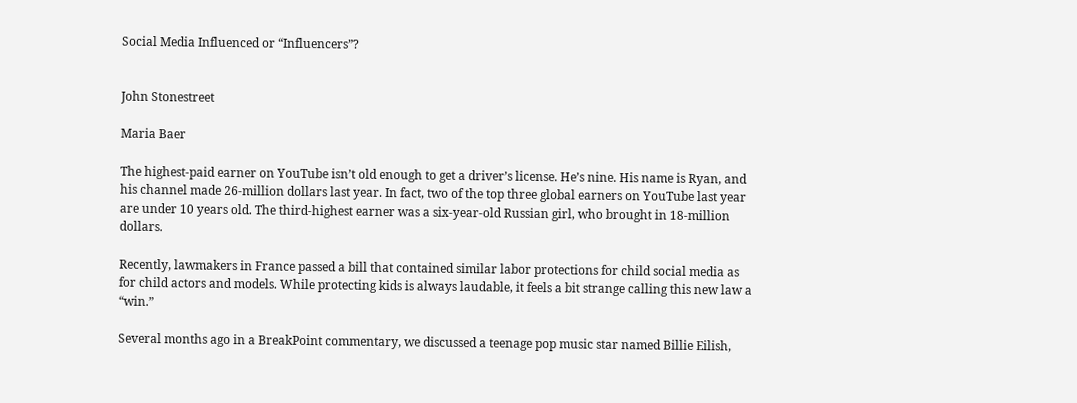Social Media Influenced or “Influencers”?


John Stonestreet

Maria Baer

The highest-paid earner on YouTube isn’t old enough to get a driver’s license. He’s nine. His name is Ryan, and his channel made 26-million dollars last year. In fact, two of the top three global earners on YouTube last year are under 10 years old. The third-highest earner was a six-year-old Russian girl, who brought in 18-million dollars.

Recently, lawmakers in France passed a bill that contained similar labor protections for child social media as for child actors and models. While protecting kids is always laudable, it feels a bit strange calling this new law a “win.”

Several months ago in a BreakPoint commentary, we discussed a teenage pop music star named Billie Eilish,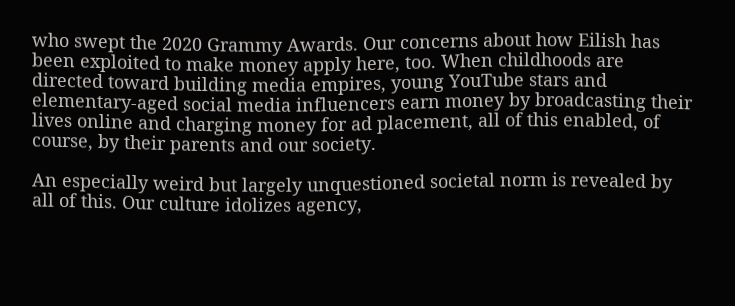who swept the 2020 Grammy Awards. Our concerns about how Eilish has been exploited to make money apply here, too. When childhoods are directed toward building media empires, young YouTube stars and elementary-aged social media influencers earn money by broadcasting their lives online and charging money for ad placement, all of this enabled, of course, by their parents and our society.

An especially weird but largely unquestioned societal norm is revealed by all of this. Our culture idolizes agency,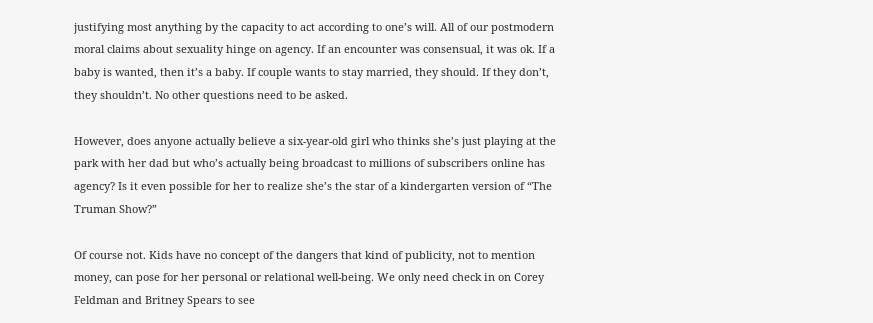justifying most anything by the capacity to act according to one’s will. All of our postmodern moral claims about sexuality hinge on agency. If an encounter was consensual, it was ok. If a baby is wanted, then it’s a baby. If couple wants to stay married, they should. If they don’t, they shouldn’t. No other questions need to be asked.

However, does anyone actually believe a six-year-old girl who thinks she’s just playing at the park with her dad but who’s actually being broadcast to millions of subscribers online has agency? Is it even possible for her to realize she’s the star of a kindergarten version of “The Truman Show?”

Of course not. Kids have no concept of the dangers that kind of publicity, not to mention money, can pose for her personal or relational well-being. We only need check in on Corey Feldman and Britney Spears to see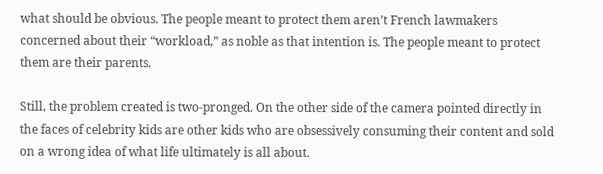what should be obvious. The people meant to protect them aren’t French lawmakers concerned about their “workload,” as noble as that intention is. The people meant to protect them are their parents.

Still, the problem created is two-pronged. On the other side of the camera pointed directly in the faces of celebrity kids are other kids who are obsessively consuming their content and sold on a wrong idea of what life ultimately is all about.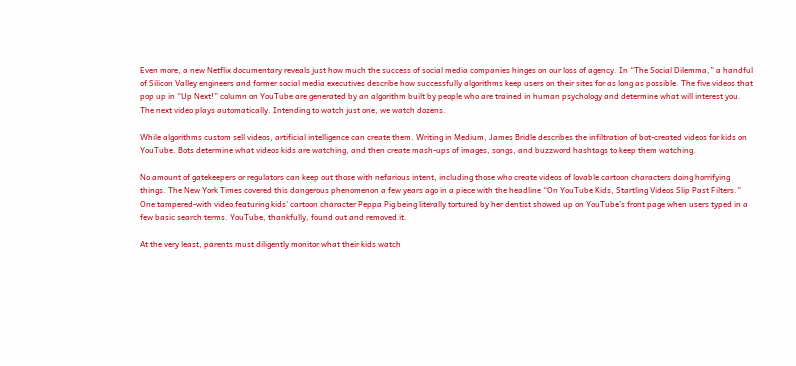Even more, a new Netflix documentary reveals just how much the success of social media companies hinges on our loss of agency. In “The Social Dilemma,” a handful of Silicon Valley engineers and former social media executives describe how successfully algorithms keep users on their sites for as long as possible. The five videos that pop up in “Up Next!” column on YouTube are generated by an algorithm built by people who are trained in human psychology and determine what will interest you. The next video plays automatically. Intending to watch just one, we watch dozens.

While algorithms custom sell videos, artificial intelligence can create them. Writing in Medium, James Bridle describes the infiltration of bot-created videos for kids on YouTube. Bots determine what videos kids are watching, and then create mash-ups of images, songs, and buzzword hashtags to keep them watching.

No amount of gatekeepers or regulators can keep out those with nefarious intent, including those who create videos of lovable cartoon characters doing horrifying things. The New York Times covered this dangerous phenomenon a few years ago in a piece with the headline “On YouTube Kids, Startling Videos Slip Past Filters.” One tampered-with video featuring kids’ cartoon character Peppa Pig being literally tortured by her dentist showed up on YouTube’s front page when users typed in a few basic search terms. YouTube, thankfully, found out and removed it.

At the very least, parents must diligently monitor what their kids watch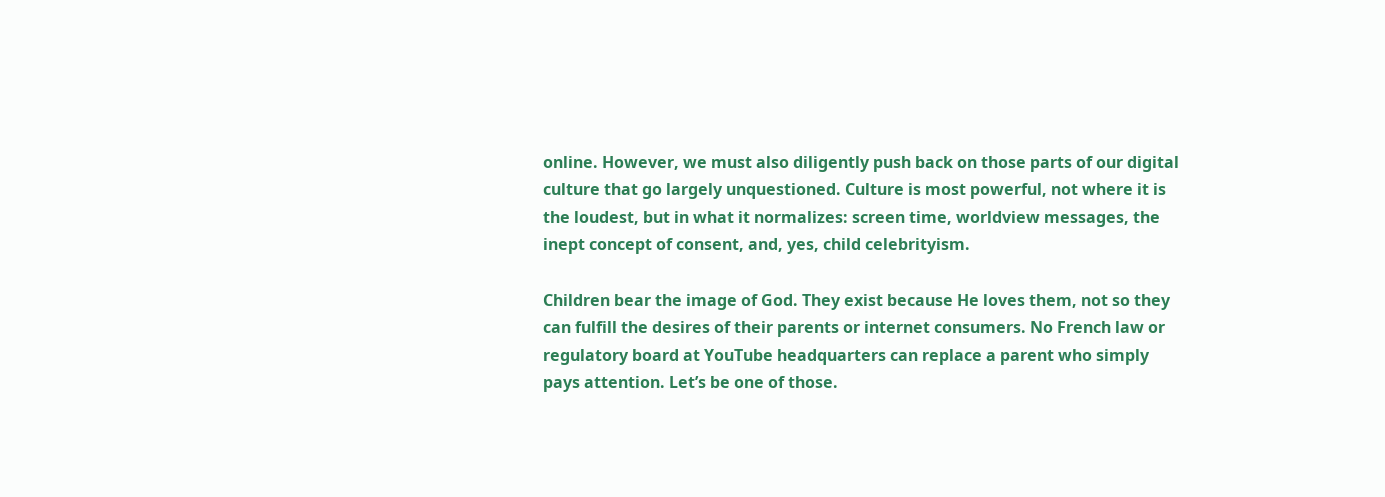online. However, we must also diligently push back on those parts of our digital culture that go largely unquestioned. Culture is most powerful, not where it is the loudest, but in what it normalizes: screen time, worldview messages, the inept concept of consent, and, yes, child celebrityism.

Children bear the image of God. They exist because He loves them, not so they can fulfill the desires of their parents or internet consumers. No French law or regulatory board at YouTube headquarters can replace a parent who simply pays attention. Let’s be one of those.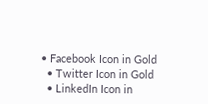• Facebook Icon in Gold
  • Twitter Icon in Gold
  • LinkedIn Icon in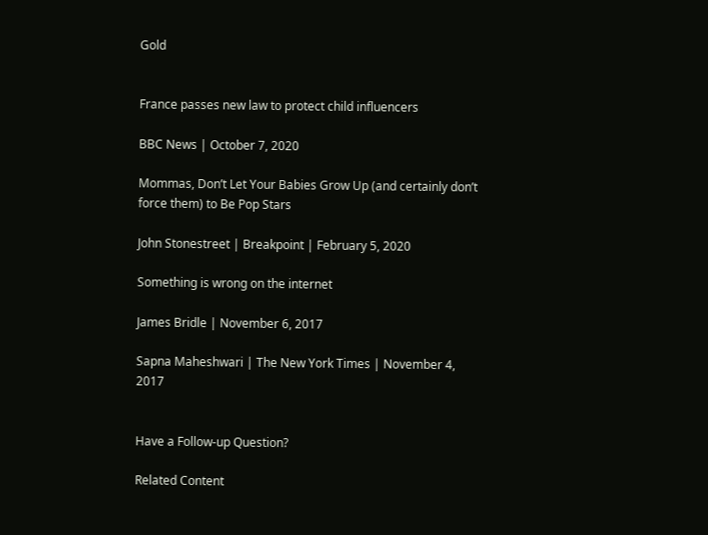Gold


France passes new law to protect child influencers

BBC News | October 7, 2020

Mommas, Don’t Let Your Babies Grow Up (and certainly don’t force them) to Be Pop Stars

John Stonestreet | Breakpoint | February 5, 2020

Something is wrong on the internet

James Bridle | November 6, 2017

Sapna Maheshwari | The New York Times | November 4, 2017


Have a Follow-up Question?

Related Content